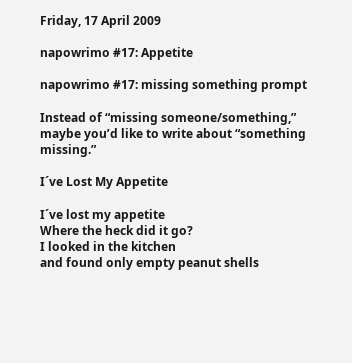Friday, 17 April 2009

napowrimo #17: Appetite

napowrimo #17: missing something prompt

Instead of “missing someone/something,” maybe you’d like to write about “something missing.”

I´ve Lost My Appetite

I´ve lost my appetite
Where the heck did it go?
I looked in the kitchen
and found only empty peanut shells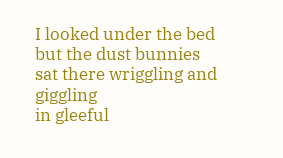I looked under the bed
but the dust bunnies
sat there wriggling and giggling
in gleeful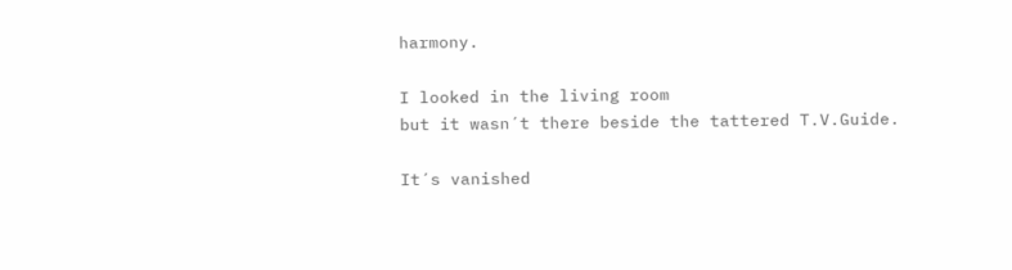harmony.

I looked in the living room
but it wasn´t there beside the tattered T.V.Guide.

It´s vanished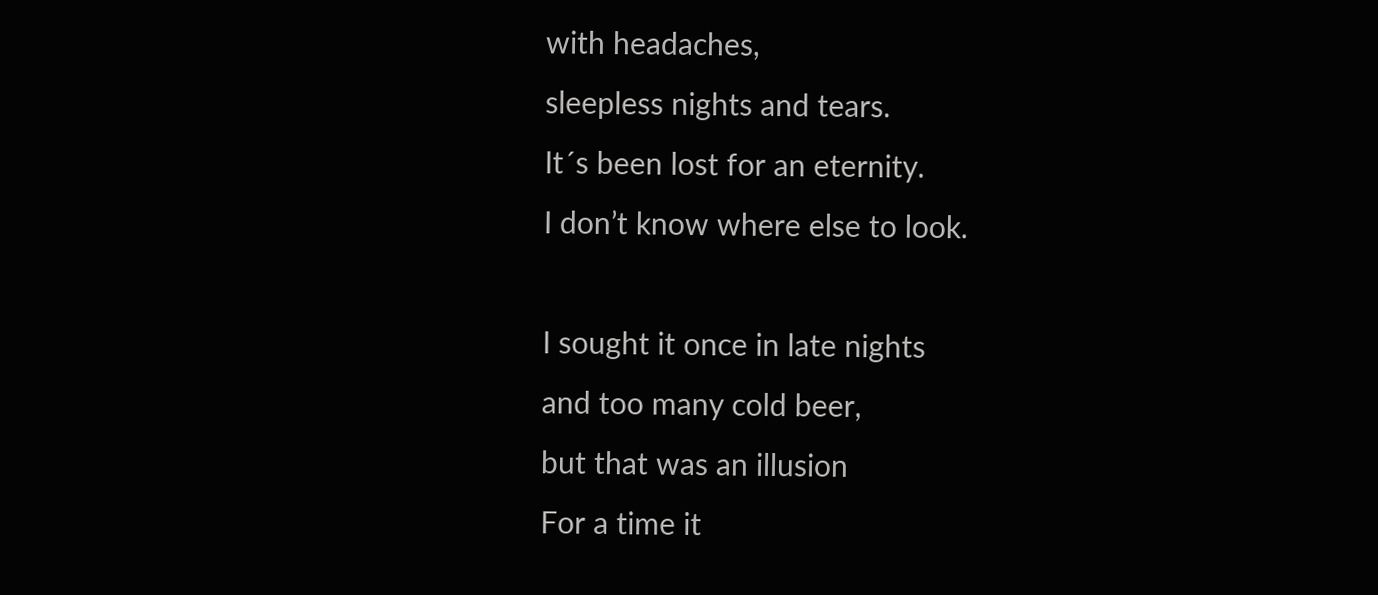with headaches,
sleepless nights and tears.
It´s been lost for an eternity.
I don’t know where else to look.

I sought it once in late nights
and too many cold beer,
but that was an illusion
For a time it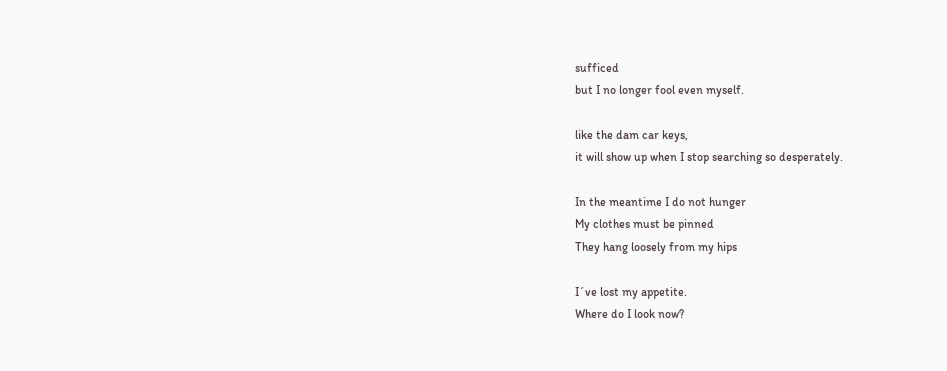sufficed
but I no longer fool even myself.

like the dam car keys,
it will show up when I stop searching so desperately.

In the meantime I do not hunger
My clothes must be pinned
They hang loosely from my hips

I´ve lost my appetite.
Where do I look now?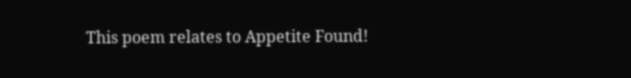This poem relates to Appetite Found!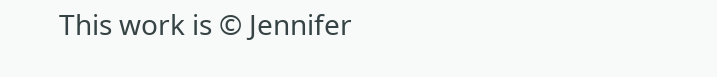This work is © Jennifer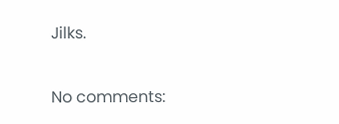Jilks.

No comments: